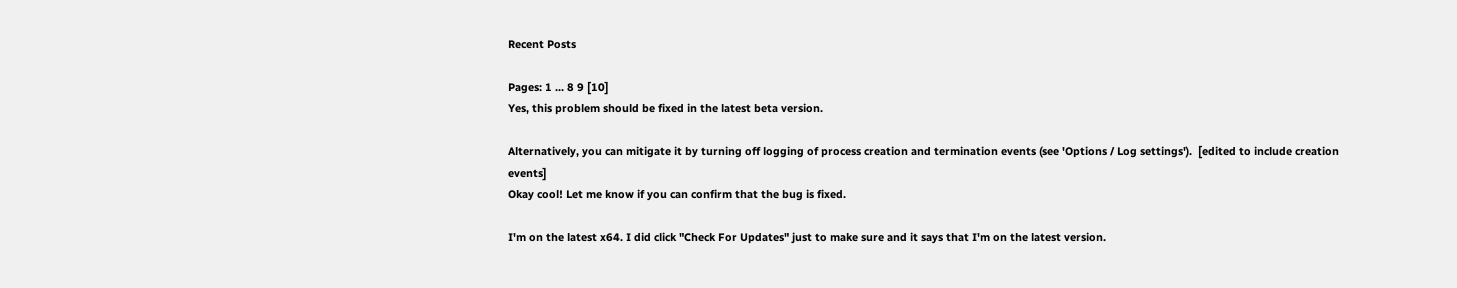Recent Posts

Pages: 1 ... 8 9 [10]
Yes, this problem should be fixed in the latest beta version.

Alternatively, you can mitigate it by turning off logging of process creation and termination events (see 'Options / Log settings').  [edited to include creation events]
Okay cool! Let me know if you can confirm that the bug is fixed.

I'm on the latest x64. I did click "Check For Updates" just to make sure and it says that I'm on the latest version.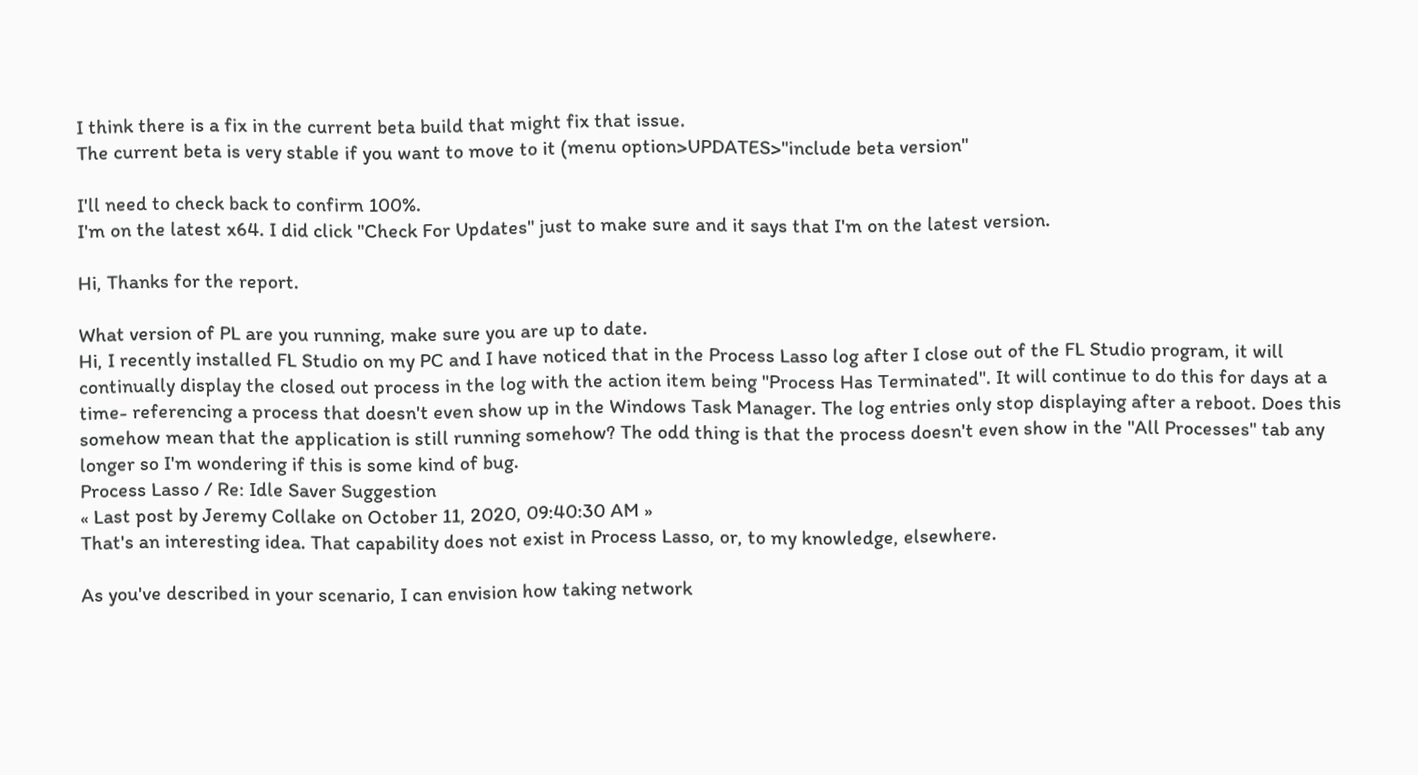I think there is a fix in the current beta build that might fix that issue.
The current beta is very stable if you want to move to it (menu option>UPDATES>"include beta version"

I'll need to check back to confirm 100%.
I'm on the latest x64. I did click "Check For Updates" just to make sure and it says that I'm on the latest version.

Hi, Thanks for the report.

What version of PL are you running, make sure you are up to date.
Hi, I recently installed FL Studio on my PC and I have noticed that in the Process Lasso log after I close out of the FL Studio program, it will continually display the closed out process in the log with the action item being "Process Has Terminated". It will continue to do this for days at a time- referencing a process that doesn't even show up in the Windows Task Manager. The log entries only stop displaying after a reboot. Does this somehow mean that the application is still running somehow? The odd thing is that the process doesn't even show in the "All Processes" tab any longer so I'm wondering if this is some kind of bug.
Process Lasso / Re: Idle Saver Suggestion
« Last post by Jeremy Collake on October 11, 2020, 09:40:30 AM »
That's an interesting idea. That capability does not exist in Process Lasso, or, to my knowledge, elsewhere.

As you've described in your scenario, I can envision how taking network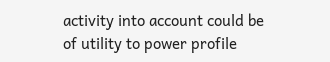activity into account could be of utility to power profile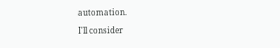automation.

I'll consider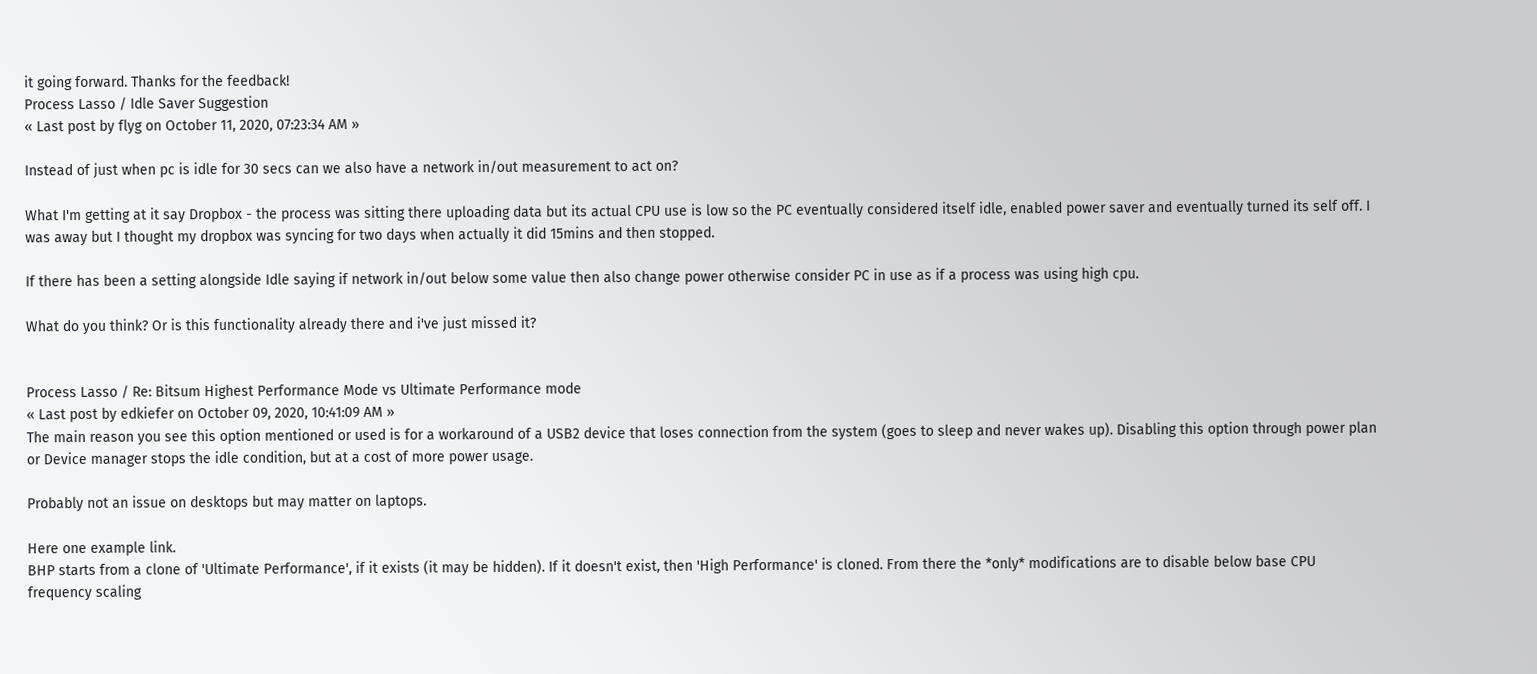it going forward. Thanks for the feedback!
Process Lasso / Idle Saver Suggestion
« Last post by flyg on October 11, 2020, 07:23:34 AM »

Instead of just when pc is idle for 30 secs can we also have a network in/out measurement to act on?

What I'm getting at it say Dropbox - the process was sitting there uploading data but its actual CPU use is low so the PC eventually considered itself idle, enabled power saver and eventually turned its self off. I was away but I thought my dropbox was syncing for two days when actually it did 15mins and then stopped.

If there has been a setting alongside Idle saying if network in/out below some value then also change power otherwise consider PC in use as if a process was using high cpu.

What do you think? Or is this functionality already there and i've just missed it?


Process Lasso / Re: Bitsum Highest Performance Mode vs Ultimate Performance mode
« Last post by edkiefer on October 09, 2020, 10:41:09 AM »
The main reason you see this option mentioned or used is for a workaround of a USB2 device that loses connection from the system (goes to sleep and never wakes up). Disabling this option through power plan or Device manager stops the idle condition, but at a cost of more power usage.

Probably not an issue on desktops but may matter on laptops.

Here one example link.
BHP starts from a clone of 'Ultimate Performance', if it exists (it may be hidden). If it doesn't exist, then 'High Performance' is cloned. From there the *only* modifications are to disable below base CPU frequency scaling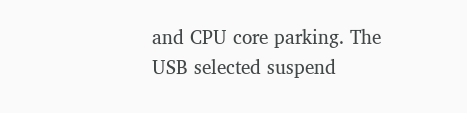and CPU core parking. The USB selected suspend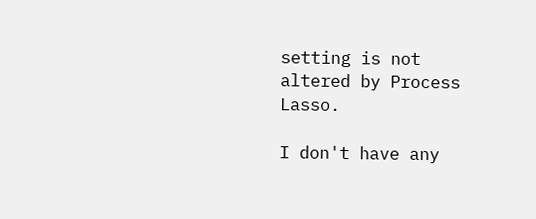setting is not altered by Process Lasso.

I don't have any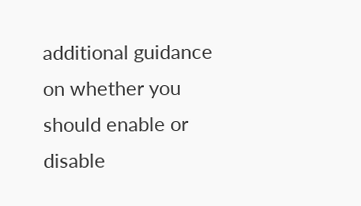additional guidance on whether you should enable or disable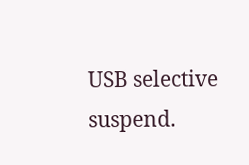USB selective suspend.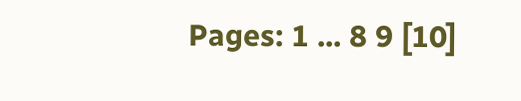Pages: 1 ... 8 9 [10]